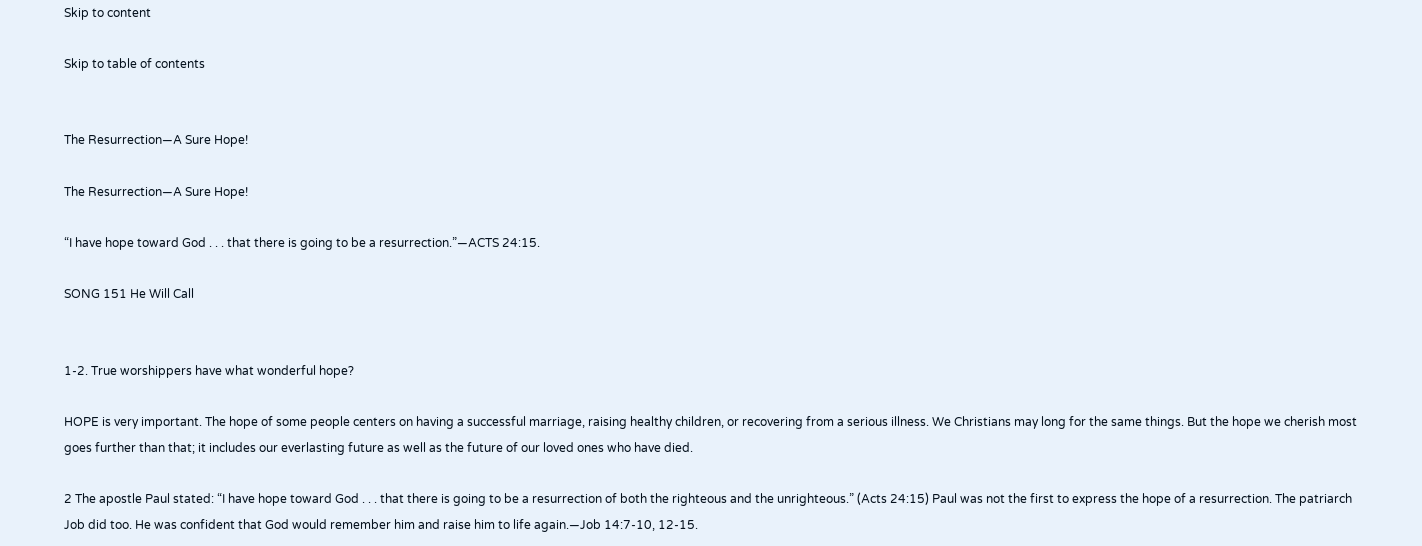Skip to content

Skip to table of contents


The Resurrection—A Sure Hope!

The Resurrection—A Sure Hope!

“I have hope toward God . . . that there is going to be a resurrection.”—ACTS 24:15.

SONG 151 He Will Call


1-2. True worshippers have what wonderful hope?

HOPE is very important. The hope of some people centers on having a successful marriage, raising healthy children, or recovering from a serious illness. We Christians may long for the same things. But the hope we cherish most goes further than that; it includes our everlasting future as well as the future of our loved ones who have died.

2 The apostle Paul stated: “I have hope toward God . . . that there is going to be a resurrection of both the righteous and the unrighteous.” (Acts 24:15) Paul was not the first to express the hope of a resurrection. The patriarch Job did too. He was confident that God would remember him and raise him to life again.—Job 14:7-10, 12-15.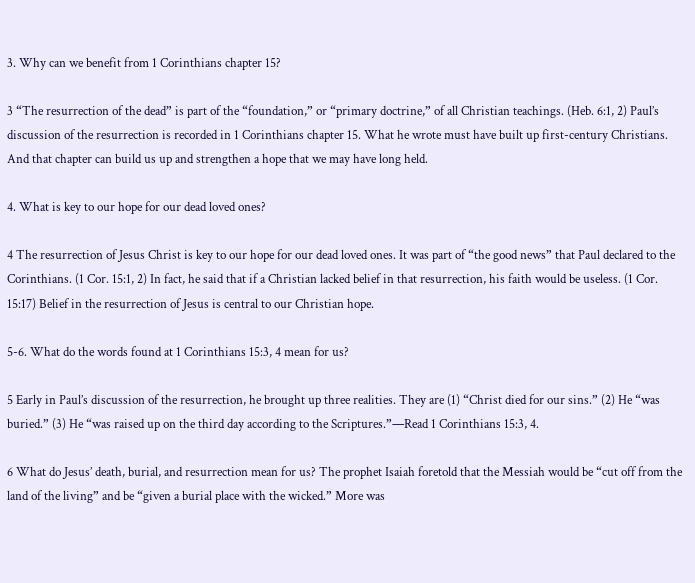3. Why can we benefit from 1 Corinthians chapter 15?

3 “The resurrection of the dead” is part of the “foundation,” or “primary doctrine,” of all Christian teachings. (Heb. 6:1, 2) Paul’s discussion of the resurrection is recorded in 1 Corinthians chapter 15. What he wrote must have built up first-century Christians. And that chapter can build us up and strengthen a hope that we may have long held.

4. What is key to our hope for our dead loved ones?

4 The resurrection of Jesus Christ is key to our hope for our dead loved ones. It was part of “the good news” that Paul declared to the Corinthians. (1 Cor. 15:1, 2) In fact, he said that if a Christian lacked belief in that resurrection, his faith would be useless. (1 Cor. 15:17) Belief in the resurrection of Jesus is central to our Christian hope.

5-6. What do the words found at 1 Corinthians 15:3, 4 mean for us?

5 Early in Paul’s discussion of the resurrection, he brought up three realities. They are (1) “Christ died for our sins.” (2) He “was buried.” (3) He “was raised up on the third day according to the Scriptures.”—Read 1 Corinthians 15:3, 4.

6 What do Jesus’ death, burial, and resurrection mean for us? The prophet Isaiah foretold that the Messiah would be “cut off from the land of the living” and be “given a burial place with the wicked.” More was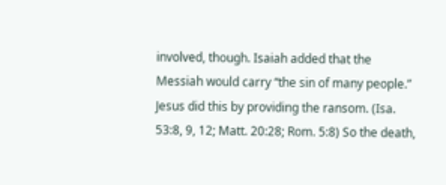involved, though. Isaiah added that the Messiah would carry “the sin of many people.” Jesus did this by providing the ransom. (Isa. 53:8, 9, 12; Matt. 20:28; Rom. 5:8) So the death,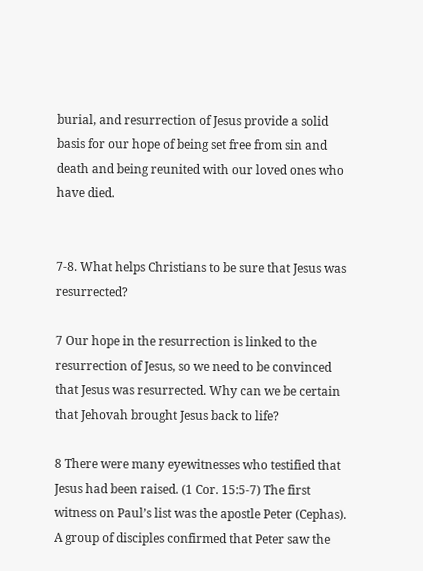burial, and resurrection of Jesus provide a solid basis for our hope of being set free from sin and death and being reunited with our loved ones who have died.


7-8. What helps Christians to be sure that Jesus was resurrected?

7 Our hope in the resurrection is linked to the resurrection of Jesus, so we need to be convinced that Jesus was resurrected. Why can we be certain that Jehovah brought Jesus back to life?

8 There were many eyewitnesses who testified that Jesus had been raised. (1 Cor. 15:5-7) The first witness on Paul’s list was the apostle Peter (Cephas). A group of disciples confirmed that Peter saw the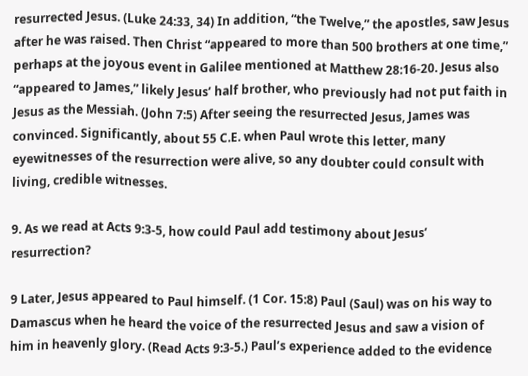resurrected Jesus. (Luke 24:33, 34) In addition, “the Twelve,” the apostles, saw Jesus after he was raised. Then Christ “appeared to more than 500 brothers at one time,” perhaps at the joyous event in Galilee mentioned at Matthew 28:16-20. Jesus also “appeared to James,” likely Jesus’ half brother, who previously had not put faith in Jesus as the Messiah. (John 7:5) After seeing the resurrected Jesus, James was convinced. Significantly, about 55 C.E. when Paul wrote this letter, many eyewitnesses of the resurrection were alive, so any doubter could consult with living, credible witnesses.

9. As we read at Acts 9:3-5, how could Paul add testimony about Jesus’ resurrection?

9 Later, Jesus appeared to Paul himself. (1 Cor. 15:8) Paul (Saul) was on his way to Damascus when he heard the voice of the resurrected Jesus and saw a vision of him in heavenly glory. (Read Acts 9:3-5.) Paul’s experience added to the evidence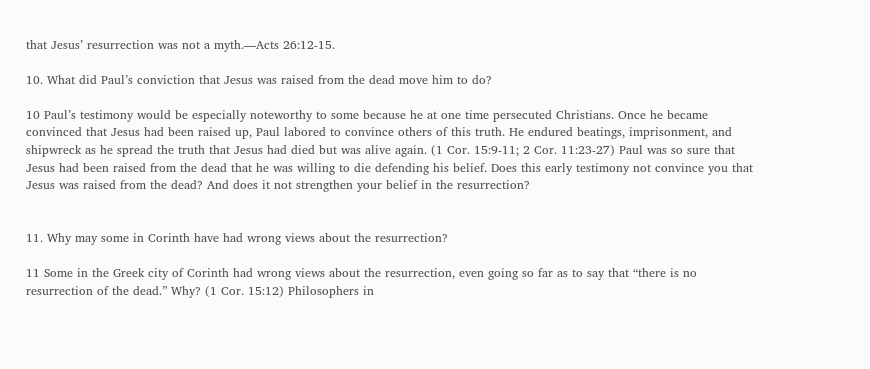that Jesus’ resurrection was not a myth.—Acts 26:12-15.

10. What did Paul’s conviction that Jesus was raised from the dead move him to do?

10 Paul’s testimony would be especially noteworthy to some because he at one time persecuted Christians. Once he became convinced that Jesus had been raised up, Paul labored to convince others of this truth. He endured beatings, imprisonment, and shipwreck as he spread the truth that Jesus had died but was alive again. (1 Cor. 15:9-11; 2 Cor. 11:23-27) Paul was so sure that Jesus had been raised from the dead that he was willing to die defending his belief. Does this early testimony not convince you that Jesus was raised from the dead? And does it not strengthen your belief in the resurrection?


11. Why may some in Corinth have had wrong views about the resurrection?

11 Some in the Greek city of Corinth had wrong views about the resurrection, even going so far as to say that “there is no resurrection of the dead.” Why? (1 Cor. 15:12) Philosophers in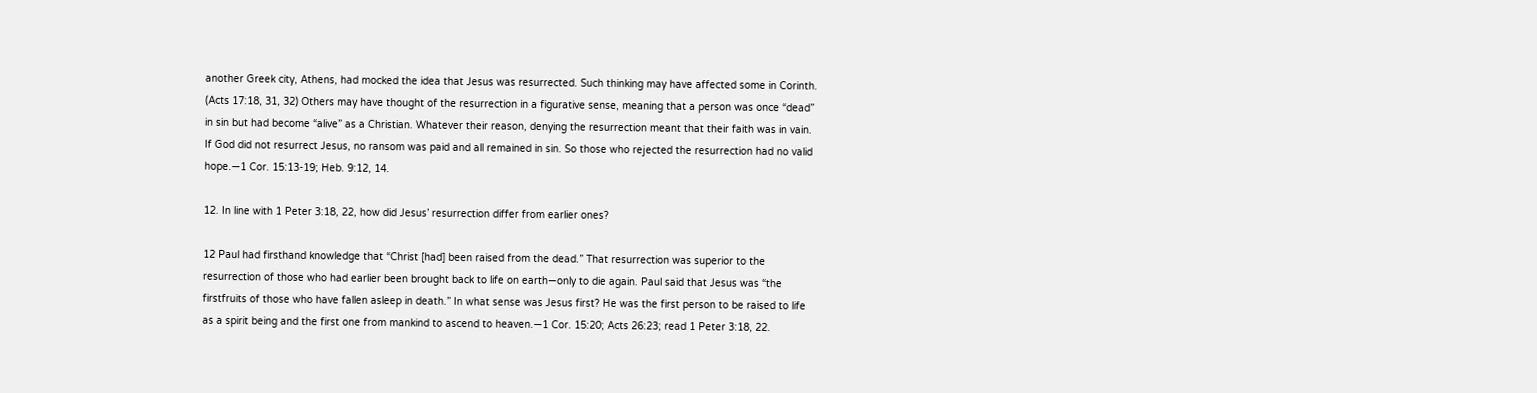another Greek city, Athens, had mocked the idea that Jesus was resurrected. Such thinking may have affected some in Corinth. (Acts 17:18, 31, 32) Others may have thought of the resurrection in a figurative sense, meaning that a person was once “dead” in sin but had become “alive” as a Christian. Whatever their reason, denying the resurrection meant that their faith was in vain. If God did not resurrect Jesus, no ransom was paid and all remained in sin. So those who rejected the resurrection had no valid hope.—1 Cor. 15:13-19; Heb. 9:12, 14.

12. In line with 1 Peter 3:18, 22, how did Jesus’ resurrection differ from earlier ones?

12 Paul had firsthand knowledge that “Christ [had] been raised from the dead.” That resurrection was superior to the resurrection of those who had earlier been brought back to life on earth—only to die again. Paul said that Jesus was “the firstfruits of those who have fallen asleep in death.” In what sense was Jesus first? He was the first person to be raised to life as a spirit being and the first one from mankind to ascend to heaven.—1 Cor. 15:20; Acts 26:23; read 1 Peter 3:18, 22.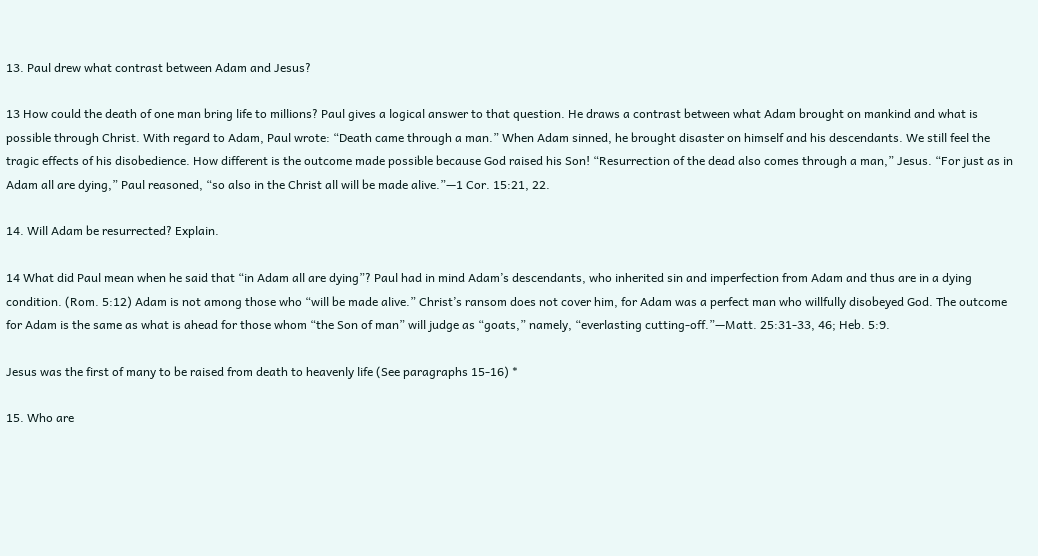13. Paul drew what contrast between Adam and Jesus?

13 How could the death of one man bring life to millions? Paul gives a logical answer to that question. He draws a contrast between what Adam brought on mankind and what is possible through Christ. With regard to Adam, Paul wrote: “Death came through a man.” When Adam sinned, he brought disaster on himself and his descendants. We still feel the tragic effects of his disobedience. How different is the outcome made possible because God raised his Son! “Resurrection of the dead also comes through a man,” Jesus. “For just as in Adam all are dying,” Paul reasoned, “so also in the Christ all will be made alive.”—1 Cor. 15:21, 22.

14. Will Adam be resurrected? Explain.

14 What did Paul mean when he said that “in Adam all are dying”? Paul had in mind Adam’s descendants, who inherited sin and imperfection from Adam and thus are in a dying condition. (Rom. 5:12) Adam is not among those who “will be made alive.” Christ’s ransom does not cover him, for Adam was a perfect man who willfully disobeyed God. The outcome for Adam is the same as what is ahead for those whom “the Son of man” will judge as “goats,” namely, “everlasting cutting-off.”—Matt. 25:31-33, 46; Heb. 5:9.

Jesus was the first of many to be raised from death to heavenly life (See paragraphs 15-16) *

15. Who are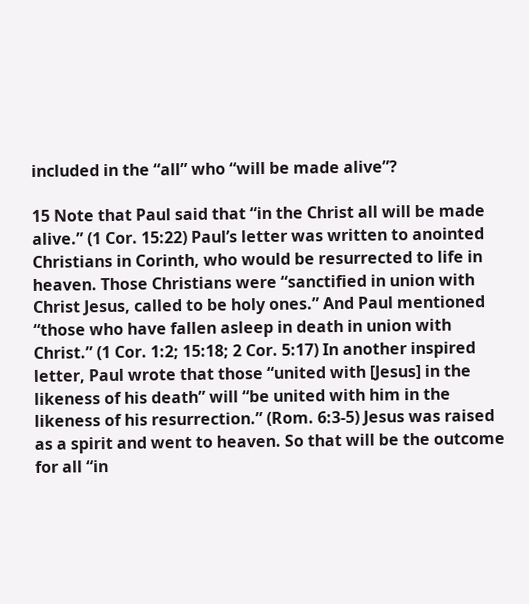included in the “all” who “will be made alive”?

15 Note that Paul said that “in the Christ all will be made alive.” (1 Cor. 15:22) Paul’s letter was written to anointed Christians in Corinth, who would be resurrected to life in heaven. Those Christians were “sanctified in union with Christ Jesus, called to be holy ones.” And Paul mentioned “those who have fallen asleep in death in union with Christ.” (1 Cor. 1:2; 15:18; 2 Cor. 5:17) In another inspired letter, Paul wrote that those “united with [Jesus] in the likeness of his death” will “be united with him in the likeness of his resurrection.” (Rom. 6:3-5) Jesus was raised as a spirit and went to heaven. So that will be the outcome for all “in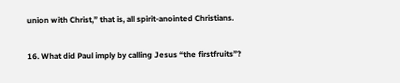union with Christ,” that is, all spirit-anointed Christians.

16. What did Paul imply by calling Jesus “the firstfruits”?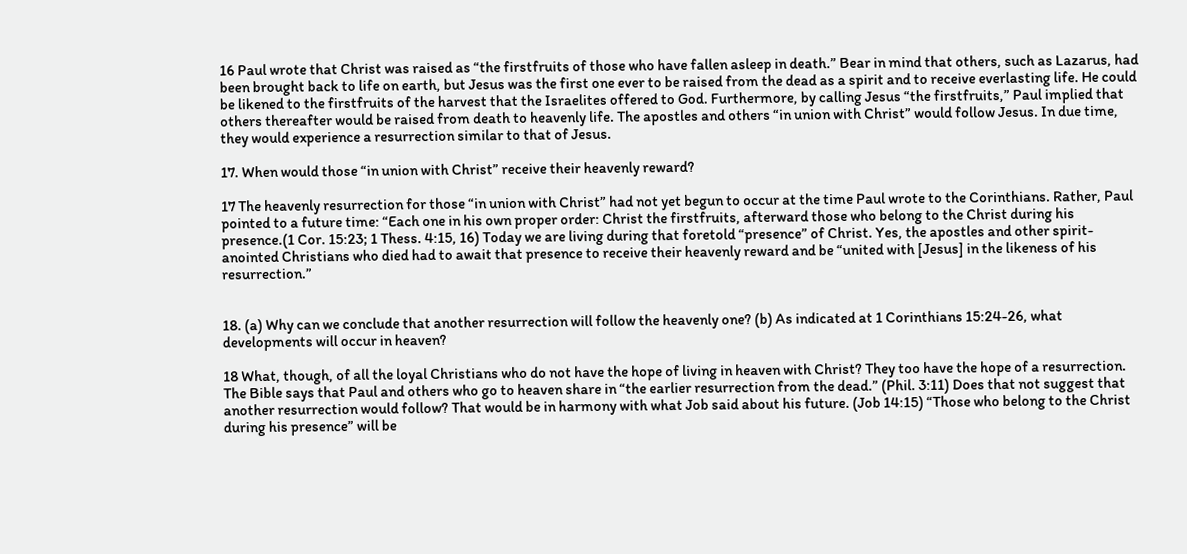16 Paul wrote that Christ was raised as “the firstfruits of those who have fallen asleep in death.” Bear in mind that others, such as Lazarus, had been brought back to life on earth, but Jesus was the first one ever to be raised from the dead as a spirit and to receive everlasting life. He could be likened to the firstfruits of the harvest that the Israelites offered to God. Furthermore, by calling Jesus “the firstfruits,” Paul implied that others thereafter would be raised from death to heavenly life. The apostles and others “in union with Christ” would follow Jesus. In due time, they would experience a resurrection similar to that of Jesus.

17. When would those “in union with Christ” receive their heavenly reward?

17 The heavenly resurrection for those “in union with Christ” had not yet begun to occur at the time Paul wrote to the Corinthians. Rather, Paul pointed to a future time: “Each one in his own proper order: Christ the firstfruits, afterward those who belong to the Christ during his presence.(1 Cor. 15:23; 1 Thess. 4:15, 16) Today we are living during that foretold “presence” of Christ. Yes, the apostles and other spirit-anointed Christians who died had to await that presence to receive their heavenly reward and be “united with [Jesus] in the likeness of his resurrection.”


18. (a) Why can we conclude that another resurrection will follow the heavenly one? (b) As indicated at 1 Corinthians 15:24-26, what developments will occur in heaven?

18 What, though, of all the loyal Christians who do not have the hope of living in heaven with Christ? They too have the hope of a resurrection. The Bible says that Paul and others who go to heaven share in “the earlier resurrection from the dead.” (Phil. 3:11) Does that not suggest that another resurrection would follow? That would be in harmony with what Job said about his future. (Job 14:15) “Those who belong to the Christ during his presence” will be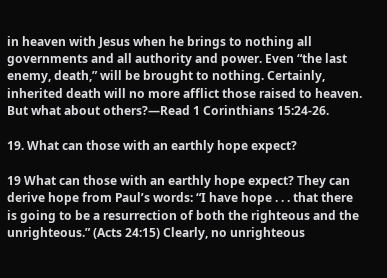in heaven with Jesus when he brings to nothing all governments and all authority and power. Even “the last enemy, death,” will be brought to nothing. Certainly, inherited death will no more afflict those raised to heaven. But what about others?—Read 1 Corinthians 15:24-26.

19. What can those with an earthly hope expect?

19 What can those with an earthly hope expect? They can derive hope from Paul’s words: “I have hope . . . that there is going to be a resurrection of both the righteous and the unrighteous.” (Acts 24:15) Clearly, no unrighteous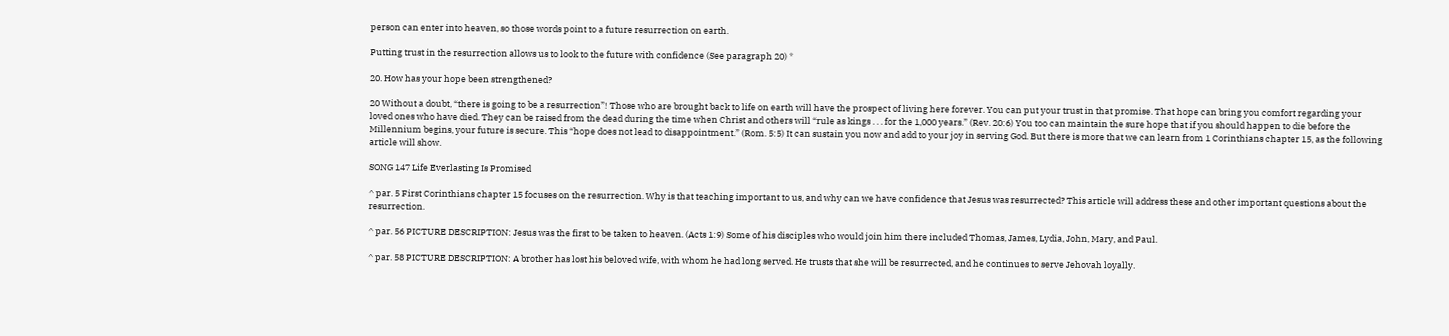person can enter into heaven, so those words point to a future resurrection on earth.

Putting trust in the resurrection allows us to look to the future with confidence (See paragraph 20) *

20. How has your hope been strengthened?

20 Without a doubt, “there is going to be a resurrection”! Those who are brought back to life on earth will have the prospect of living here forever. You can put your trust in that promise. That hope can bring you comfort regarding your loved ones who have died. They can be raised from the dead during the time when Christ and others will “rule as kings . . . for the 1,000 years.” (Rev. 20:6) You too can maintain the sure hope that if you should happen to die before the Millennium begins, your future is secure. This “hope does not lead to disappointment.” (Rom. 5:5) It can sustain you now and add to your joy in serving God. But there is more that we can learn from 1 Corinthians chapter 15, as the following article will show.

SONG 147 Life Everlasting Is Promised

^ par. 5 First Corinthians chapter 15 focuses on the resurrection. Why is that teaching important to us, and why can we have confidence that Jesus was resurrected? This article will address these and other important questions about the resurrection.

^ par. 56 PICTURE DESCRIPTION: Jesus was the first to be taken to heaven. (Acts 1:9) Some of his disciples who would join him there included Thomas, James, Lydia, John, Mary, and Paul.

^ par. 58 PICTURE DESCRIPTION: A brother has lost his beloved wife, with whom he had long served. He trusts that she will be resurrected, and he continues to serve Jehovah loyally.